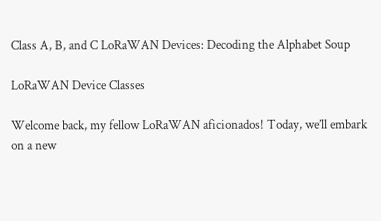Class A, B, and C LoRaWAN Devices: Decoding the Alphabet Soup

LoRaWAN Device Classes

Welcome back, my fellow LoRaWAN aficionados! Today, we’ll embark on a new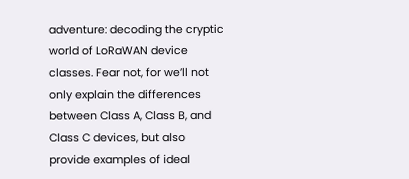adventure: decoding the cryptic world of LoRaWAN device classes. Fear not, for we’ll not only explain the differences between Class A, Class B, and Class C devices, but also provide examples of ideal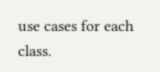use cases for each class.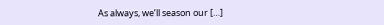As always, we’ll season our […]